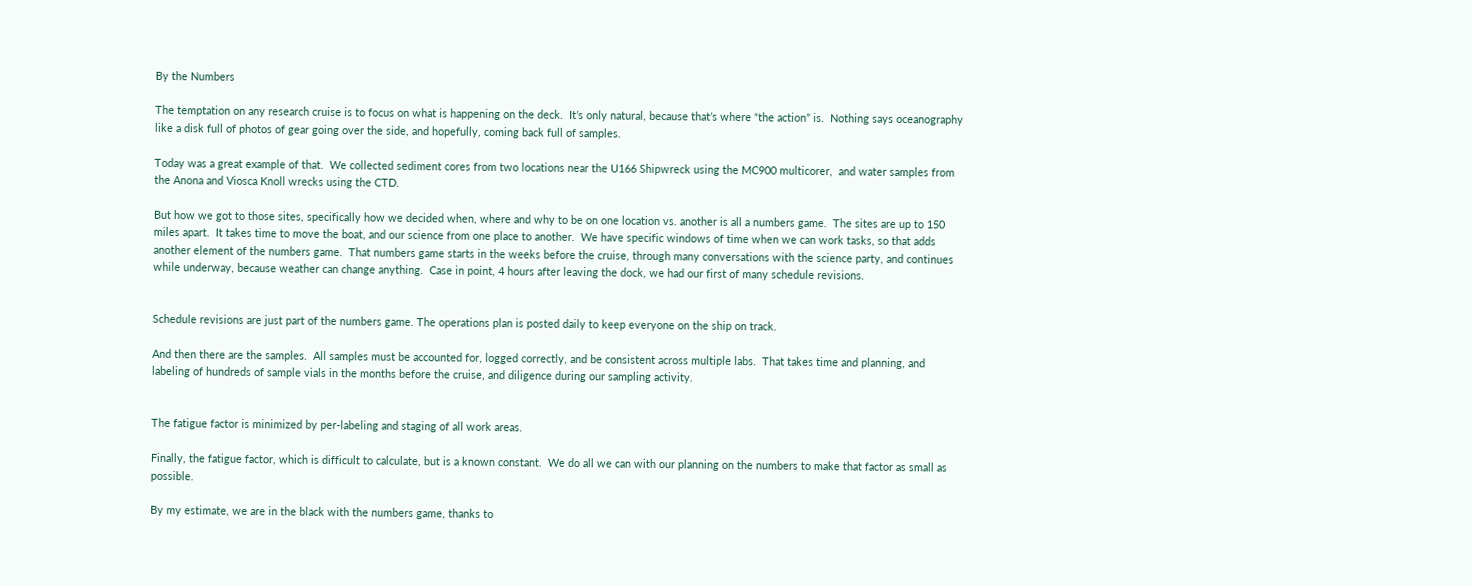By the Numbers

The temptation on any research cruise is to focus on what is happening on the deck.  It’s only natural, because that’s where “the action” is.  Nothing says oceanography like a disk full of photos of gear going over the side, and hopefully, coming back full of samples.

Today was a great example of that.  We collected sediment cores from two locations near the U166 Shipwreck using the MC900 multicorer,  and water samples from the Anona and Viosca Knoll wrecks using the CTD.

But how we got to those sites, specifically how we decided when, where and why to be on one location vs. another is all a numbers game.  The sites are up to 150 miles apart.  It takes time to move the boat, and our science from one place to another.  We have specific windows of time when we can work tasks, so that adds another element of the numbers game.  That numbers game starts in the weeks before the cruise, through many conversations with the science party, and continues while underway, because weather can change anything.  Case in point, 4 hours after leaving the dock, we had our first of many schedule revisions.


Schedule revisions are just part of the numbers game. The operations plan is posted daily to keep everyone on the ship on track.

And then there are the samples.  All samples must be accounted for, logged correctly, and be consistent across multiple labs.  That takes time and planning, and labeling of hundreds of sample vials in the months before the cruise, and diligence during our sampling activity.


The fatigue factor is minimized by per-labeling and staging of all work areas.

Finally, the fatigue factor, which is difficult to calculate, but is a known constant.  We do all we can with our planning on the numbers to make that factor as small as possible.

By my estimate, we are in the black with the numbers game, thanks to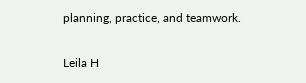planning, practice, and teamwork.

Leila H